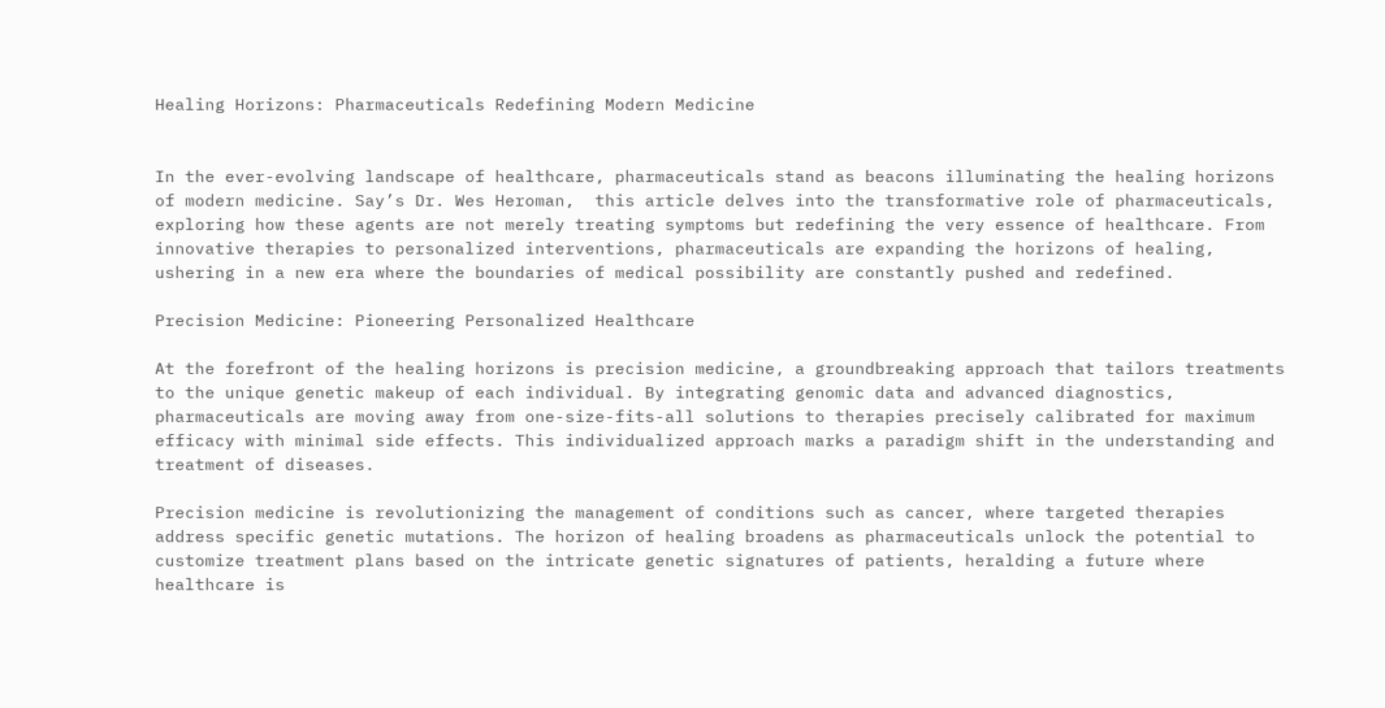Healing Horizons: Pharmaceuticals Redefining Modern Medicine


In the ever-evolving landscape of healthcare, pharmaceuticals stand as beacons illuminating the healing horizons of modern medicine. Say’s Dr. Wes Heroman,  this article delves into the transformative role of pharmaceuticals, exploring how these agents are not merely treating symptoms but redefining the very essence of healthcare. From innovative therapies to personalized interventions, pharmaceuticals are expanding the horizons of healing, ushering in a new era where the boundaries of medical possibility are constantly pushed and redefined.

Precision Medicine: Pioneering Personalized Healthcare

At the forefront of the healing horizons is precision medicine, a groundbreaking approach that tailors treatments to the unique genetic makeup of each individual. By integrating genomic data and advanced diagnostics, pharmaceuticals are moving away from one-size-fits-all solutions to therapies precisely calibrated for maximum efficacy with minimal side effects. This individualized approach marks a paradigm shift in the understanding and treatment of diseases.

Precision medicine is revolutionizing the management of conditions such as cancer, where targeted therapies address specific genetic mutations. The horizon of healing broadens as pharmaceuticals unlock the potential to customize treatment plans based on the intricate genetic signatures of patients, heralding a future where healthcare is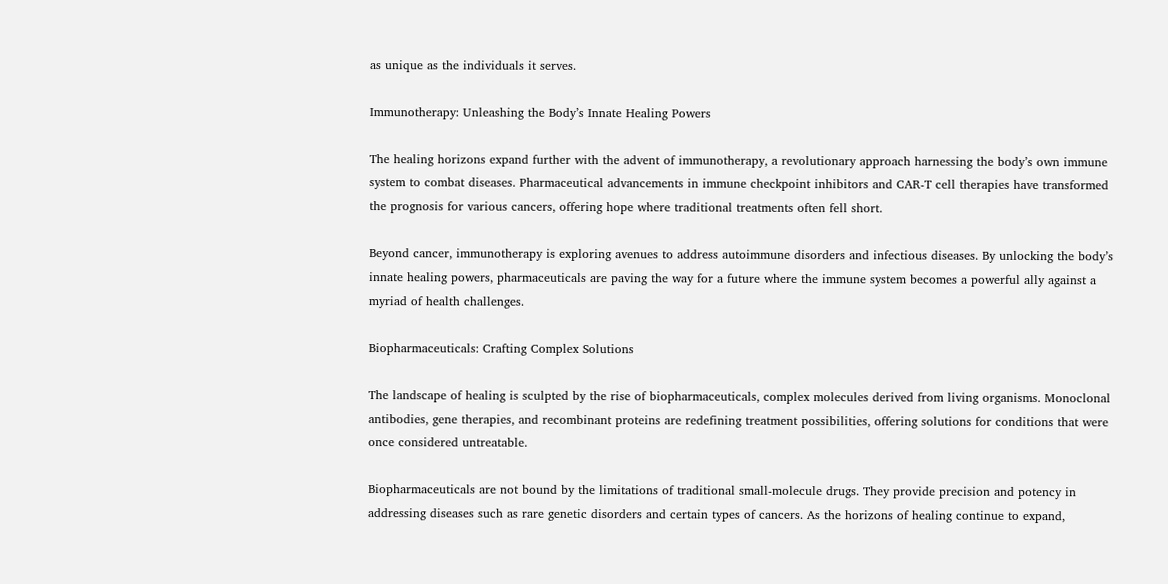as unique as the individuals it serves.

Immunotherapy: Unleashing the Body’s Innate Healing Powers

The healing horizons expand further with the advent of immunotherapy, a revolutionary approach harnessing the body’s own immune system to combat diseases. Pharmaceutical advancements in immune checkpoint inhibitors and CAR-T cell therapies have transformed the prognosis for various cancers, offering hope where traditional treatments often fell short.

Beyond cancer, immunotherapy is exploring avenues to address autoimmune disorders and infectious diseases. By unlocking the body’s innate healing powers, pharmaceuticals are paving the way for a future where the immune system becomes a powerful ally against a myriad of health challenges.

Biopharmaceuticals: Crafting Complex Solutions

The landscape of healing is sculpted by the rise of biopharmaceuticals, complex molecules derived from living organisms. Monoclonal antibodies, gene therapies, and recombinant proteins are redefining treatment possibilities, offering solutions for conditions that were once considered untreatable.

Biopharmaceuticals are not bound by the limitations of traditional small-molecule drugs. They provide precision and potency in addressing diseases such as rare genetic disorders and certain types of cancers. As the horizons of healing continue to expand,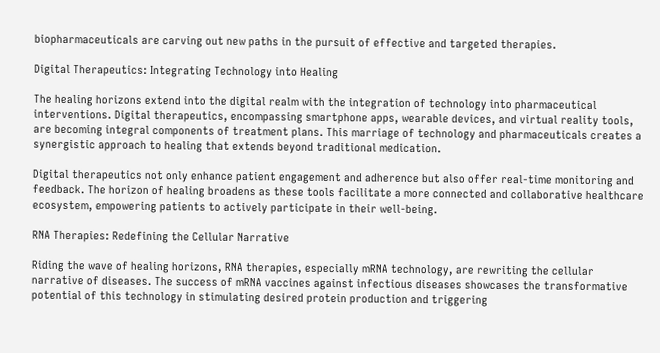biopharmaceuticals are carving out new paths in the pursuit of effective and targeted therapies.

Digital Therapeutics: Integrating Technology into Healing

The healing horizons extend into the digital realm with the integration of technology into pharmaceutical interventions. Digital therapeutics, encompassing smartphone apps, wearable devices, and virtual reality tools, are becoming integral components of treatment plans. This marriage of technology and pharmaceuticals creates a synergistic approach to healing that extends beyond traditional medication.

Digital therapeutics not only enhance patient engagement and adherence but also offer real-time monitoring and feedback. The horizon of healing broadens as these tools facilitate a more connected and collaborative healthcare ecosystem, empowering patients to actively participate in their well-being.

RNA Therapies: Redefining the Cellular Narrative

Riding the wave of healing horizons, RNA therapies, especially mRNA technology, are rewriting the cellular narrative of diseases. The success of mRNA vaccines against infectious diseases showcases the transformative potential of this technology in stimulating desired protein production and triggering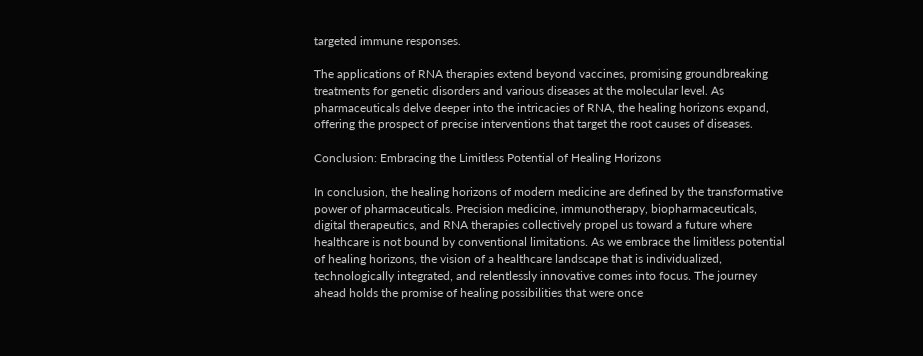targeted immune responses.

The applications of RNA therapies extend beyond vaccines, promising groundbreaking treatments for genetic disorders and various diseases at the molecular level. As pharmaceuticals delve deeper into the intricacies of RNA, the healing horizons expand, offering the prospect of precise interventions that target the root causes of diseases.

Conclusion: Embracing the Limitless Potential of Healing Horizons

In conclusion, the healing horizons of modern medicine are defined by the transformative power of pharmaceuticals. Precision medicine, immunotherapy, biopharmaceuticals, digital therapeutics, and RNA therapies collectively propel us toward a future where healthcare is not bound by conventional limitations. As we embrace the limitless potential of healing horizons, the vision of a healthcare landscape that is individualized, technologically integrated, and relentlessly innovative comes into focus. The journey ahead holds the promise of healing possibilities that were once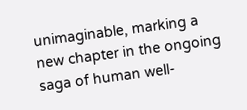unimaginable, marking a new chapter in the ongoing saga of human well-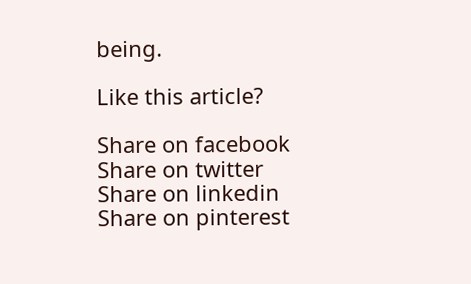being.

Like this article?

Share on facebook
Share on twitter
Share on linkedin
Share on pinterest